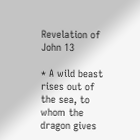Revelation of John 13

* A wild beast rises out of the sea, to whom the dragon gives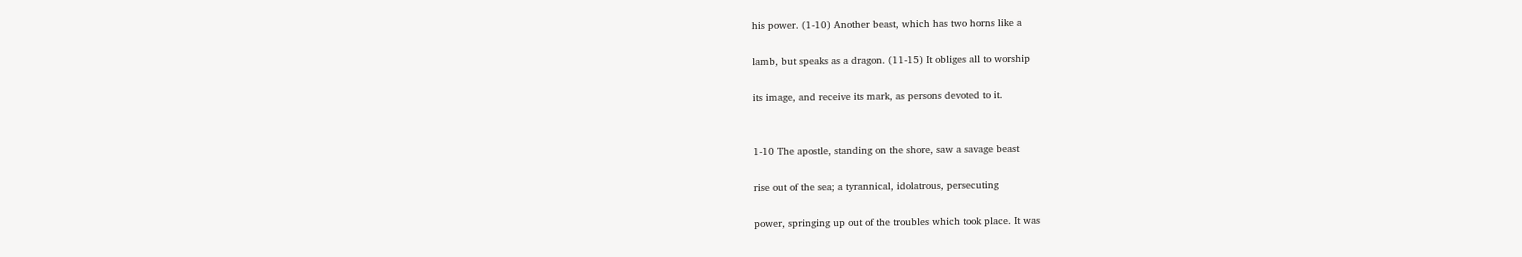his power. (1-10) Another beast, which has two horns like a

lamb, but speaks as a dragon. (11-15) It obliges all to worship

its image, and receive its mark, as persons devoted to it.


1-10 The apostle, standing on the shore, saw a savage beast

rise out of the sea; a tyrannical, idolatrous, persecuting

power, springing up out of the troubles which took place. It was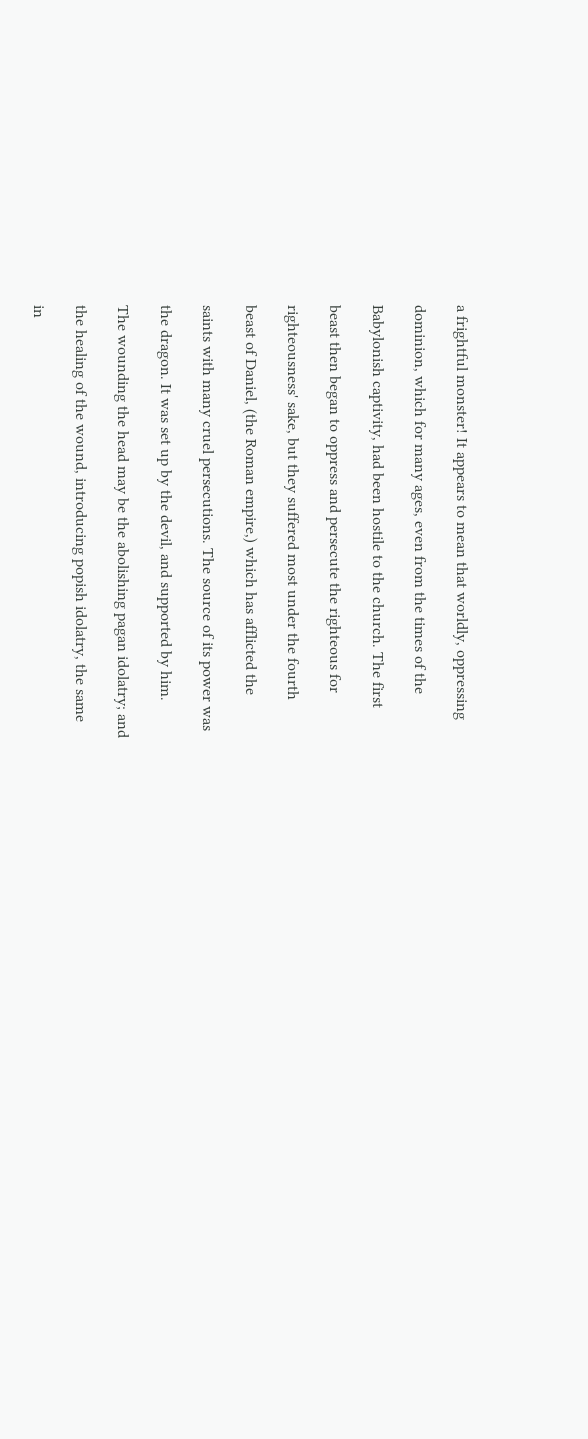a frightful monster! It appears to mean that worldly, oppressing

dominion, which for many ages, even from the times of the

Babylonish captivity, had been hostile to the church. The first

beast then began to oppress and persecute the righteous for

righteousness' sake, but they suffered most under the fourth

beast of Daniel, (the Roman empire,) which has afflicted the

saints with many cruel persecutions. The source of its power was

the dragon. It was set up by the devil, and supported by him.

The wounding the head may be the abolishing pagan idolatry; and

the healing of the wound, introducing popish idolatry, the same

in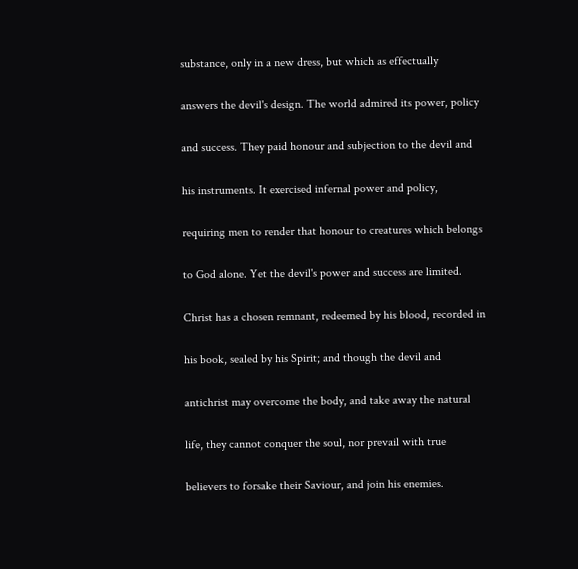substance, only in a new dress, but which as effectually

answers the devil's design. The world admired its power, policy

and success. They paid honour and subjection to the devil and

his instruments. It exercised infernal power and policy,

requiring men to render that honour to creatures which belongs

to God alone. Yet the devil's power and success are limited.

Christ has a chosen remnant, redeemed by his blood, recorded in

his book, sealed by his Spirit; and though the devil and

antichrist may overcome the body, and take away the natural

life, they cannot conquer the soul, nor prevail with true

believers to forsake their Saviour, and join his enemies.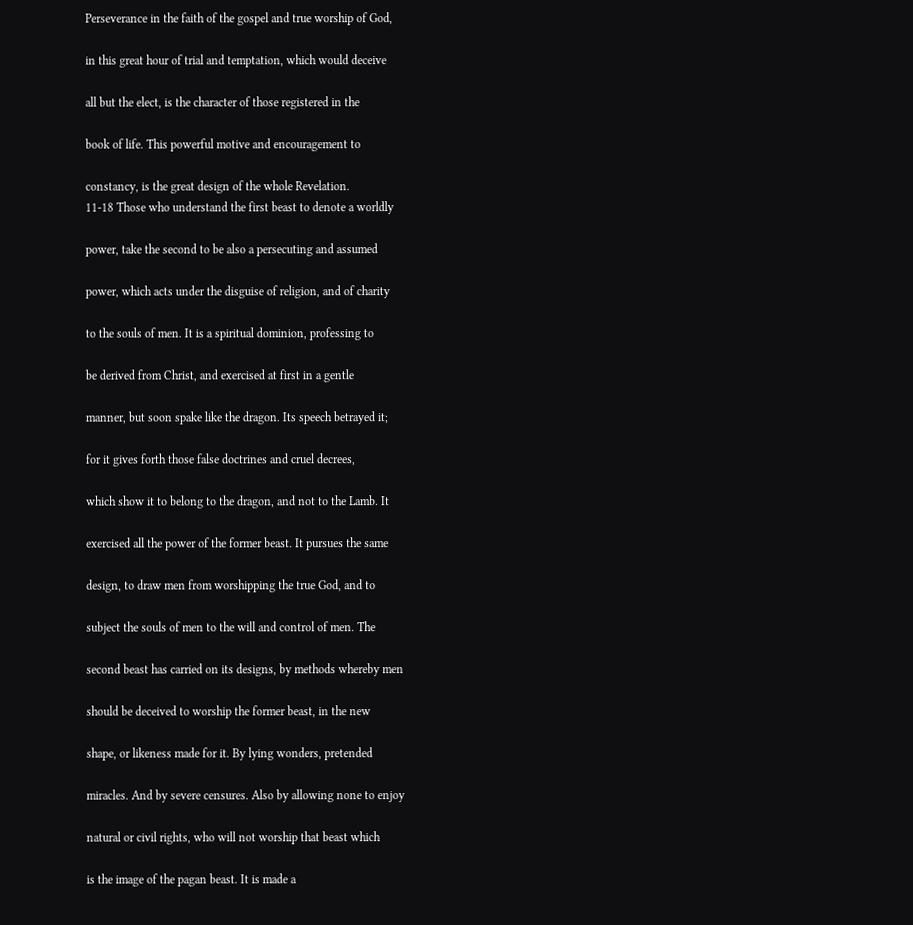Perseverance in the faith of the gospel and true worship of God,

in this great hour of trial and temptation, which would deceive

all but the elect, is the character of those registered in the

book of life. This powerful motive and encouragement to

constancy, is the great design of the whole Revelation.
11-18 Those who understand the first beast to denote a worldly

power, take the second to be also a persecuting and assumed

power, which acts under the disguise of religion, and of charity

to the souls of men. It is a spiritual dominion, professing to

be derived from Christ, and exercised at first in a gentle

manner, but soon spake like the dragon. Its speech betrayed it;

for it gives forth those false doctrines and cruel decrees,

which show it to belong to the dragon, and not to the Lamb. It

exercised all the power of the former beast. It pursues the same

design, to draw men from worshipping the true God, and to

subject the souls of men to the will and control of men. The

second beast has carried on its designs, by methods whereby men

should be deceived to worship the former beast, in the new

shape, or likeness made for it. By lying wonders, pretended

miracles. And by severe censures. Also by allowing none to enjoy

natural or civil rights, who will not worship that beast which

is the image of the pagan beast. It is made a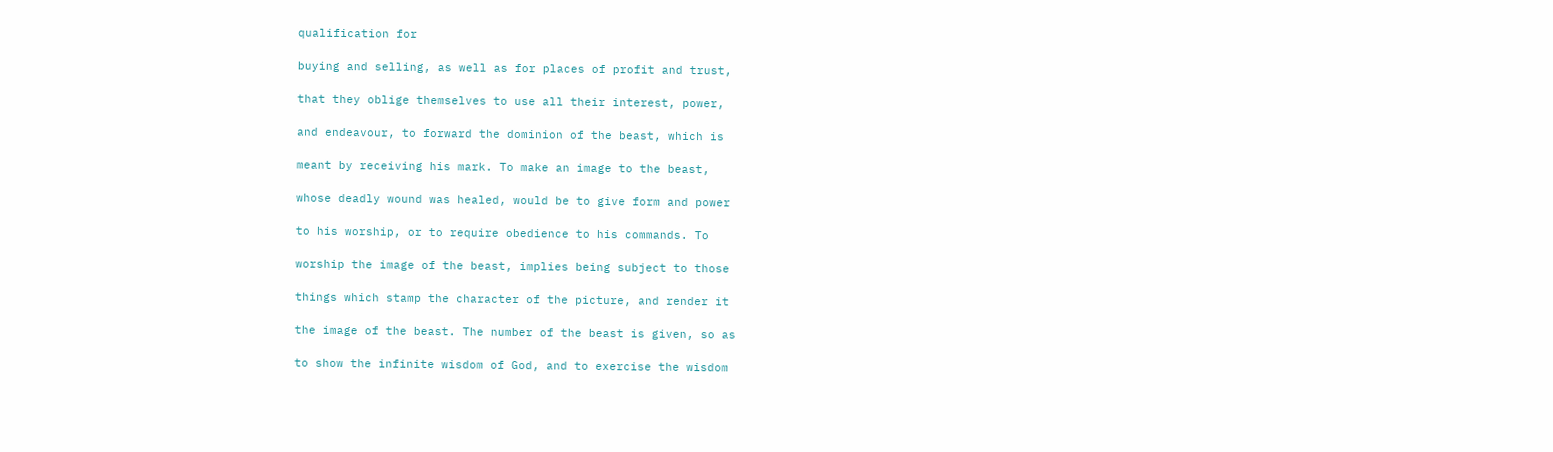qualification for

buying and selling, as well as for places of profit and trust,

that they oblige themselves to use all their interest, power,

and endeavour, to forward the dominion of the beast, which is

meant by receiving his mark. To make an image to the beast,

whose deadly wound was healed, would be to give form and power

to his worship, or to require obedience to his commands. To

worship the image of the beast, implies being subject to those

things which stamp the character of the picture, and render it

the image of the beast. The number of the beast is given, so as

to show the infinite wisdom of God, and to exercise the wisdom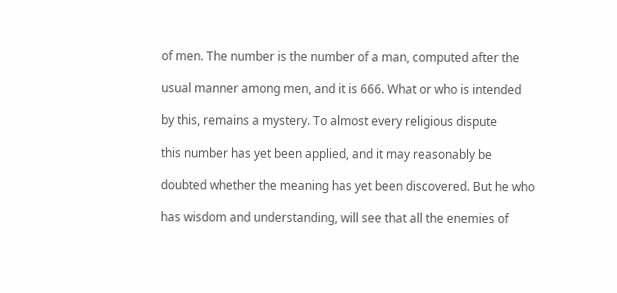of men. The number is the number of a man, computed after the

usual manner among men, and it is 666. What or who is intended

by this, remains a mystery. To almost every religious dispute

this number has yet been applied, and it may reasonably be

doubted whether the meaning has yet been discovered. But he who

has wisdom and understanding, will see that all the enemies of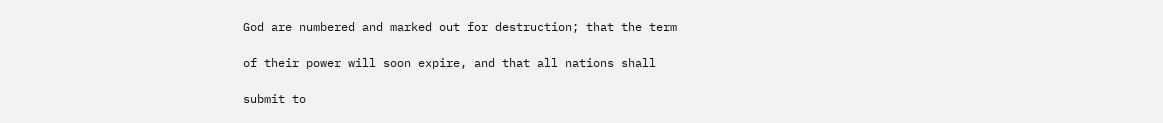God are numbered and marked out for destruction; that the term

of their power will soon expire, and that all nations shall

submit to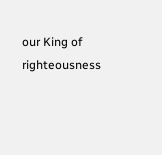our King of righteousness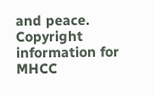and peace.
Copyright information for MHCC